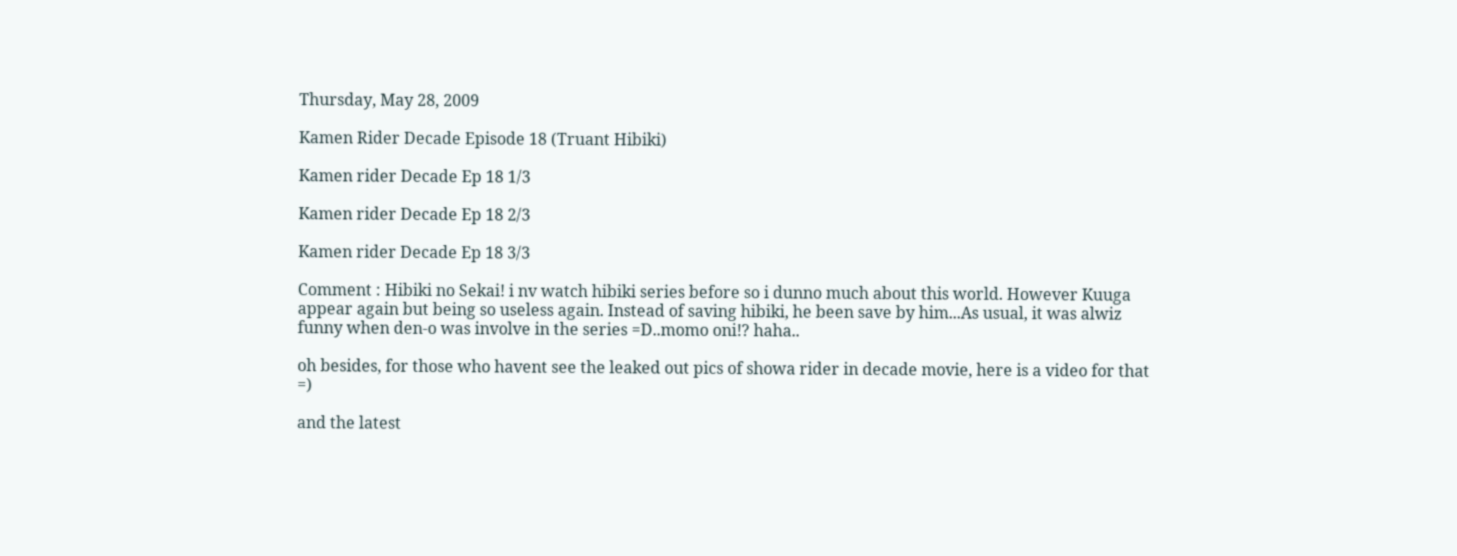Thursday, May 28, 2009

Kamen Rider Decade Episode 18 (Truant Hibiki)

Kamen rider Decade Ep 18 1/3

Kamen rider Decade Ep 18 2/3

Kamen rider Decade Ep 18 3/3

Comment : Hibiki no Sekai! i nv watch hibiki series before so i dunno much about this world. However Kuuga appear again but being so useless again. Instead of saving hibiki, he been save by him...As usual, it was alwiz funny when den-o was involve in the series =D..momo oni!? haha..

oh besides, for those who havent see the leaked out pics of showa rider in decade movie, here is a video for that =)

and the latest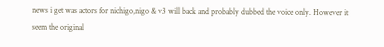news i get was actors for nichigo,nigo & v3 will back and probably dubbed the voice only. However it seem the original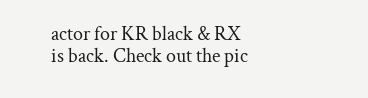actor for KR black & RX is back. Check out the pic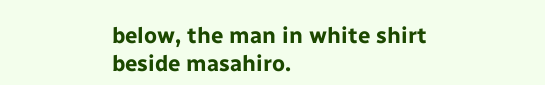below, the man in white shirt beside masahiro.